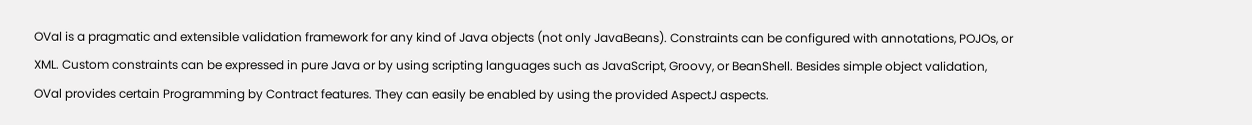OVal is a pragmatic and extensible validation framework for any kind of Java objects (not only JavaBeans). Constraints can be configured with annotations, POJOs, or XML. Custom constraints can be expressed in pure Java or by using scripting languages such as JavaScript, Groovy, or BeanShell. Besides simple object validation, OVal provides certain Programming by Contract features. They can easily be enabled by using the provided AspectJ aspects.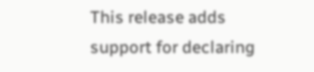This release adds support for declaring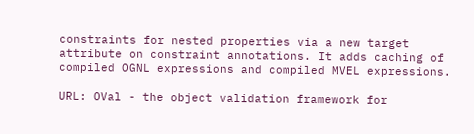constraints for nested properties via a new target attribute on constraint annotations. It adds caching of compiled OGNL expressions and compiled MVEL expressions.

URL: OVal - the object validation framework for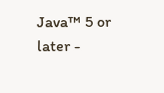Java™ 5 or later -